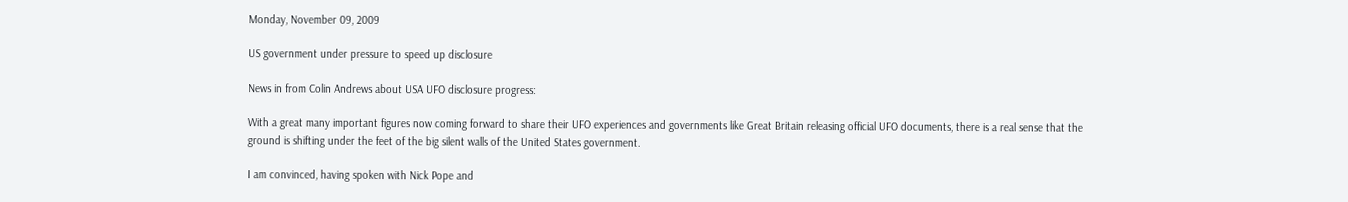Monday, November 09, 2009

US government under pressure to speed up disclosure

News in from Colin Andrews about USA UFO disclosure progress:

With a great many important figures now coming forward to share their UFO experiences and governments like Great Britain releasing official UFO documents, there is a real sense that the ground is shifting under the feet of the big silent walls of the United States government.

I am convinced, having spoken with Nick Pope and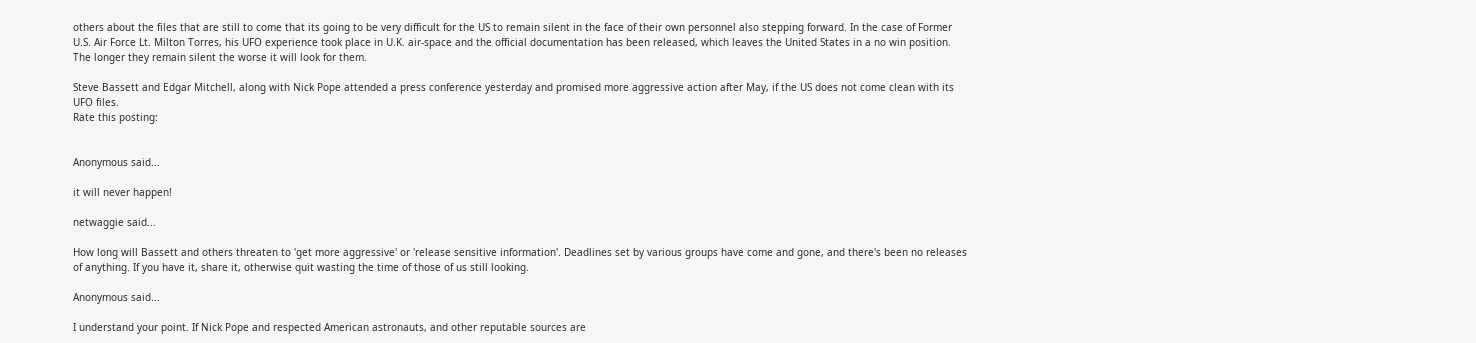others about the files that are still to come that its going to be very difficult for the US to remain silent in the face of their own personnel also stepping forward. In the case of Former U.S. Air Force Lt. Milton Torres, his UFO experience took place in U.K. air-space and the official documentation has been released, which leaves the United States in a no win position. The longer they remain silent the worse it will look for them.

Steve Bassett and Edgar Mitchell, along with Nick Pope attended a press conference yesterday and promised more aggressive action after May, if the US does not come clean with its UFO files.
Rate this posting:


Anonymous said...

it will never happen!

netwaggie said...

How long will Bassett and others threaten to 'get more aggressive' or 'release sensitive information'. Deadlines set by various groups have come and gone, and there's been no releases of anything. If you have it, share it, otherwise quit wasting the time of those of us still looking.

Anonymous said...

I understand your point. If Nick Pope and respected American astronauts, and other reputable sources are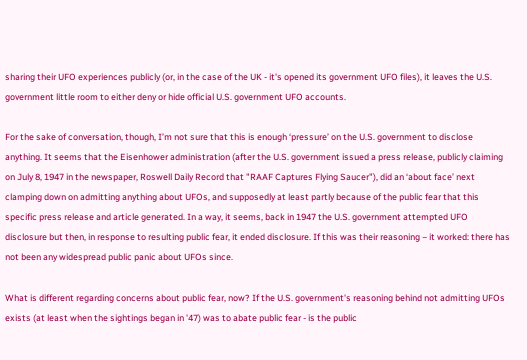sharing their UFO experiences publicly (or, in the case of the UK - it's opened its government UFO files), it leaves the U.S. government little room to either deny or hide official U.S. government UFO accounts.

For the sake of conversation, though, I’m not sure that this is enough ‘pressure’ on the U.S. government to disclose anything. It seems that the Eisenhower administration (after the U.S. government issued a press release, publicly claiming on July 8, 1947 in the newspaper, Roswell Daily Record that "RAAF Captures Flying Saucer"), did an ‘about face’ next clamping down on admitting anything about UFOs, and supposedly at least partly because of the public fear that this specific press release and article generated. In a way, it seems, back in 1947 the U.S. government attempted UFO disclosure but then, in response to resulting public fear, it ended disclosure. If this was their reasoning – it worked: there has not been any widespread public panic about UFOs since.

What is different regarding concerns about public fear, now? If the U.S. government's reasoning behind not admitting UFOs exists (at least when the sightings began in '47) was to abate public fear - is the public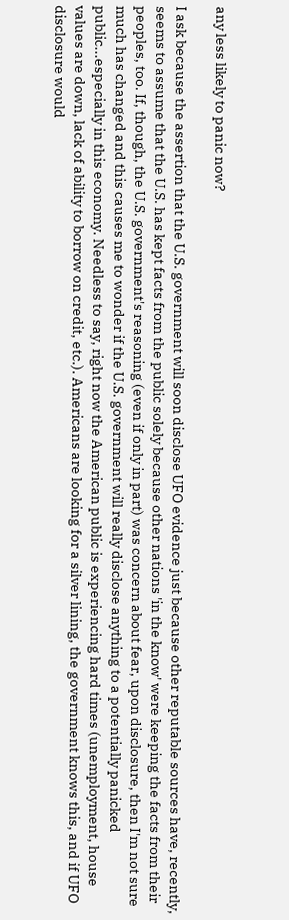any less likely to panic now?

I ask because the assertion that the U.S. government will soon disclose UFO evidence just because other reputable sources have, recently, seems to assume that the U.S. has kept facts from the public solely because other nations 'in the know' were keeping the facts from their peoples, too. If, though, the U.S. government's reasoning (even if only in part) was concern about fear, upon disclosure, then I'm not sure much has changed and this causes me to wonder if the U.S. government will really disclose anything to a potentially panicked public...especially in this economy. Needless to say, right now the American public is experiencing hard times (unemployment, house values are down, lack of ability to borrow on credit, etc.). Americans are looking for a silver lining, the government knows this, and if UFO disclosure would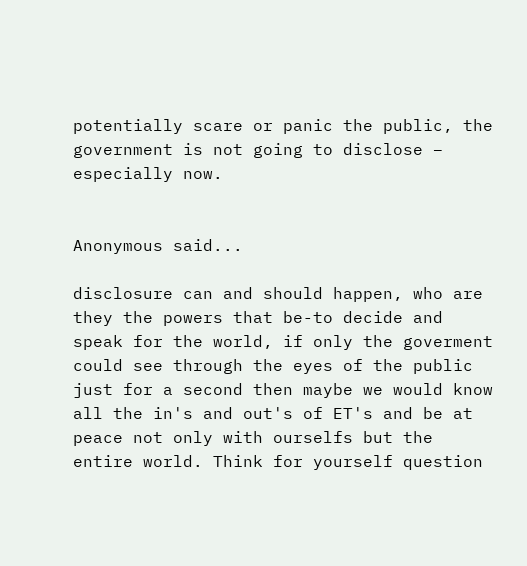potentially scare or panic the public, the government is not going to disclose – especially now.


Anonymous said...

disclosure can and should happen, who are they the powers that be-to decide and speak for the world, if only the goverment could see through the eyes of the public just for a second then maybe we would know all the in's and out's of ET's and be at peace not only with ourselfs but the entire world. Think for yourself question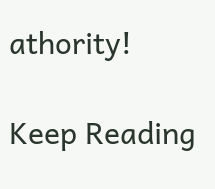athority!

Keep Reading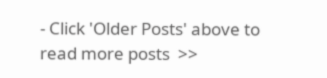- Click 'Older Posts' above to read more posts  >>